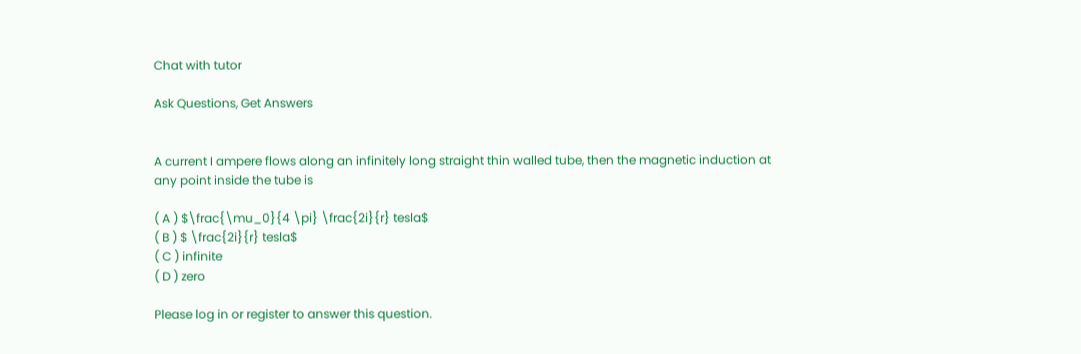Chat with tutor

Ask Questions, Get Answers


A current I ampere flows along an infinitely long straight thin walled tube, then the magnetic induction at any point inside the tube is

( A ) $\frac{\mu_0}{4 \pi} \frac{2i}{r} tesla$
( B ) $ \frac{2i}{r} tesla$
( C ) infinite
( D ) zero

Please log in or register to answer this question.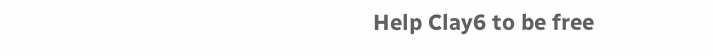Help Clay6 to be free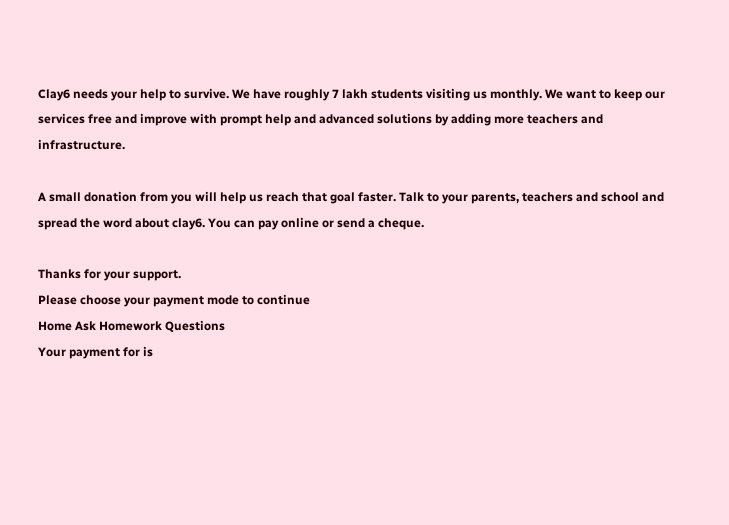Clay6 needs your help to survive. We have roughly 7 lakh students visiting us monthly. We want to keep our services free and improve with prompt help and advanced solutions by adding more teachers and infrastructure.

A small donation from you will help us reach that goal faster. Talk to your parents, teachers and school and spread the word about clay6. You can pay online or send a cheque.

Thanks for your support.
Please choose your payment mode to continue
Home Ask Homework Questions
Your payment for is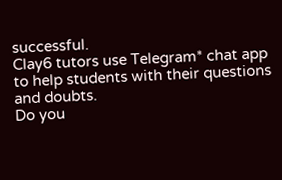successful.
Clay6 tutors use Telegram* chat app to help students with their questions and doubts.
Do you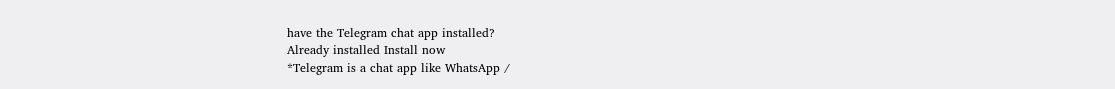have the Telegram chat app installed?
Already installed Install now
*Telegram is a chat app like WhatsApp /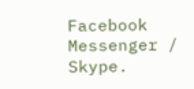Facebook Messenger / Skype.